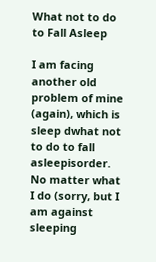What not to do to Fall Asleep

I am facing another old problem of mine (again), which is sleep dwhat not to do to fall asleepisorder. No matter what I do (sorry, but I am against sleeping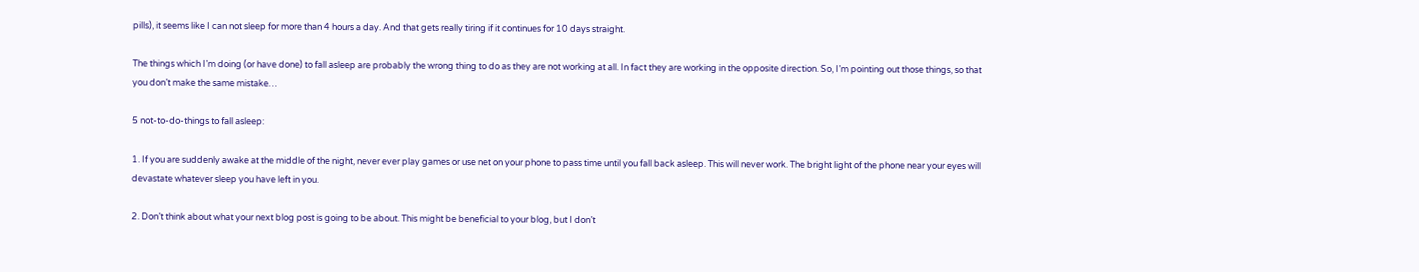pills), it seems like I can not sleep for more than 4 hours a day. And that gets really tiring if it continues for 10 days straight.

The things which I’m doing (or have done) to fall asleep are probably the wrong thing to do as they are not working at all. In fact they are working in the opposite direction. So, I’m pointing out those things, so that you don’t make the same mistake…

5 not-to-do-things to fall asleep:

1. If you are suddenly awake at the middle of the night, never ever play games or use net on your phone to pass time until you fall back asleep. This will never work. The bright light of the phone near your eyes will devastate whatever sleep you have left in you.

2. Don’t think about what your next blog post is going to be about. This might be beneficial to your blog, but I don’t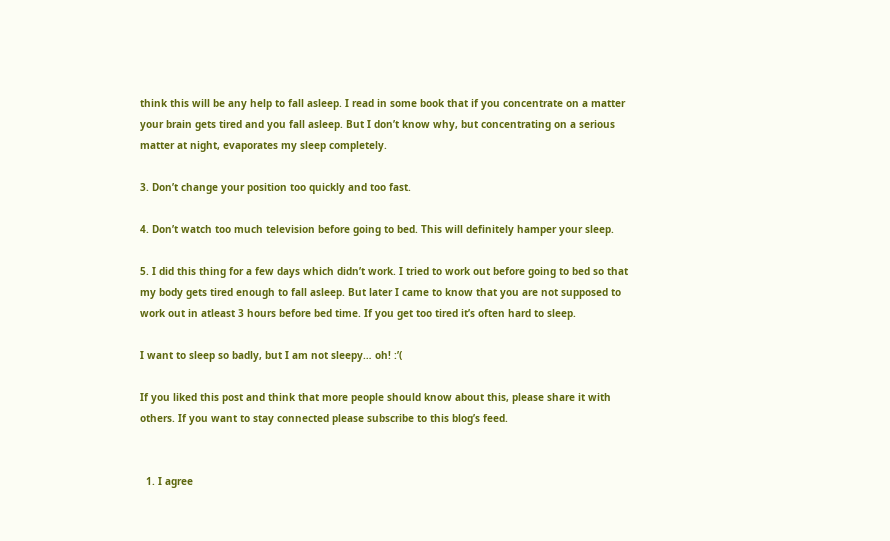think this will be any help to fall asleep. I read in some book that if you concentrate on a matter your brain gets tired and you fall asleep. But I don’t know why, but concentrating on a serious matter at night, evaporates my sleep completely.

3. Don’t change your position too quickly and too fast.

4. Don’t watch too much television before going to bed. This will definitely hamper your sleep.

5. I did this thing for a few days which didn’t work. I tried to work out before going to bed so that my body gets tired enough to fall asleep. But later I came to know that you are not supposed to work out in atleast 3 hours before bed time. If you get too tired it’s often hard to sleep.

I want to sleep so badly, but I am not sleepy… oh! :’(

If you liked this post and think that more people should know about this, please share it with others. If you want to stay connected please subscribe to this blog’s feed.


  1. I agree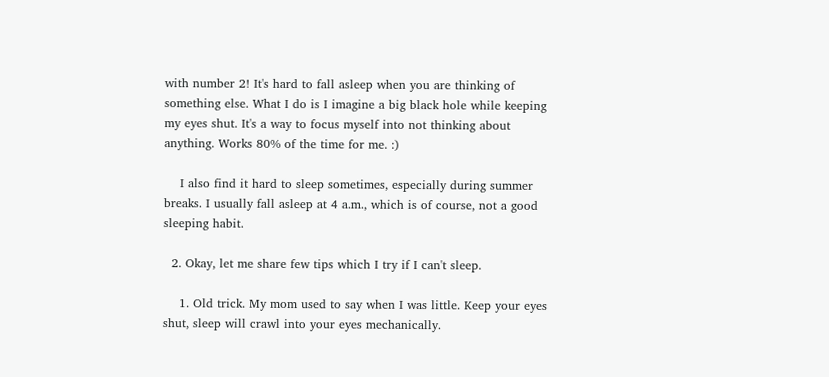with number 2! It's hard to fall asleep when you are thinking of something else. What I do is I imagine a big black hole while keeping my eyes shut. It's a way to focus myself into not thinking about anything. Works 80% of the time for me. :)

    I also find it hard to sleep sometimes, especially during summer breaks. I usually fall asleep at 4 a.m., which is of course, not a good sleeping habit.

  2. Okay, let me share few tips which I try if I can't sleep.

    1. Old trick. My mom used to say when I was little. Keep your eyes shut, sleep will crawl into your eyes mechanically.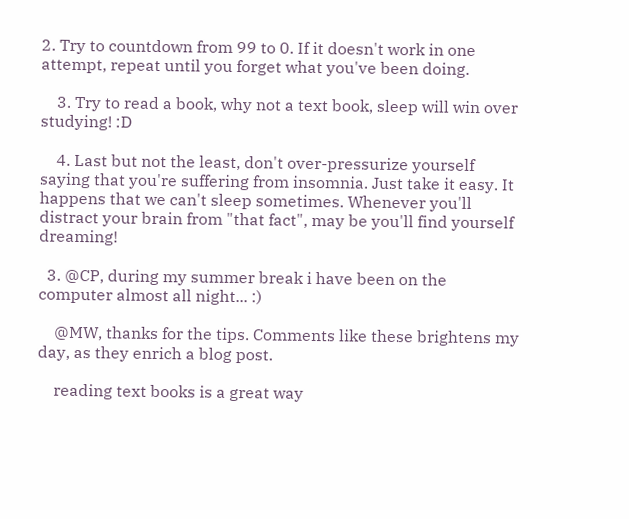2. Try to countdown from 99 to 0. If it doesn't work in one attempt, repeat until you forget what you've been doing.

    3. Try to read a book, why not a text book, sleep will win over studying! :D

    4. Last but not the least, don't over-pressurize yourself saying that you're suffering from insomnia. Just take it easy. It happens that we can't sleep sometimes. Whenever you'll distract your brain from "that fact", may be you'll find yourself dreaming!

  3. @CP, during my summer break i have been on the computer almost all night... :)

    @MW, thanks for the tips. Comments like these brightens my day, as they enrich a blog post.

    reading text books is a great way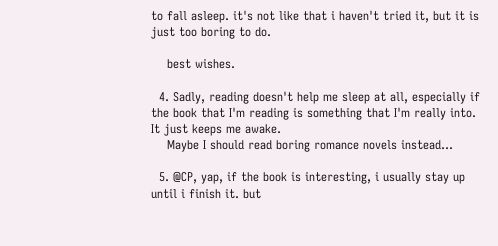to fall asleep. it's not like that i haven't tried it, but it is just too boring to do.

    best wishes.

  4. Sadly, reading doesn't help me sleep at all, especially if the book that I'm reading is something that I'm really into. It just keeps me awake.
    Maybe I should read boring romance novels instead...

  5. @CP, yap, if the book is interesting, i usually stay up until i finish it. but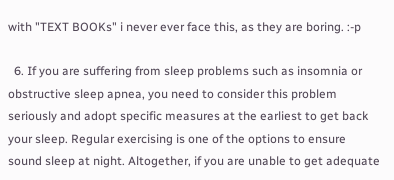with "TEXT BOOKs" i never ever face this, as they are boring. :-p

  6. If you are suffering from sleep problems such as insomnia or obstructive sleep apnea, you need to consider this problem seriously and adopt specific measures at the earliest to get back your sleep. Regular exercising is one of the options to ensure sound sleep at night. Altogether, if you are unable to get adequate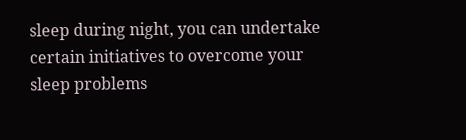sleep during night, you can undertake certain initiatives to overcome your sleep problems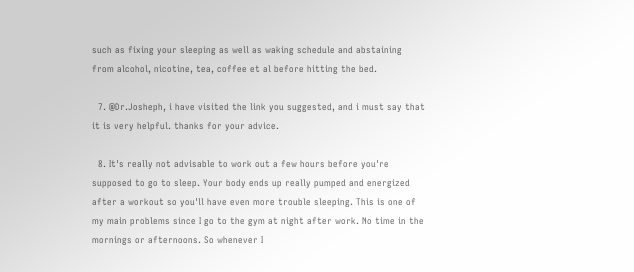such as fixing your sleeping as well as waking schedule and abstaining from alcohol, nicotine, tea, coffee et al before hitting the bed.

  7. @Dr.Josheph, i have visited the link you suggested, and i must say that it is very helpful. thanks for your advice.

  8. It's really not advisable to work out a few hours before you're supposed to go to sleep. Your body ends up really pumped and energized after a workout so you'll have even more trouble sleeping. This is one of my main problems since I go to the gym at night after work. No time in the mornings or afternoons. So whenever I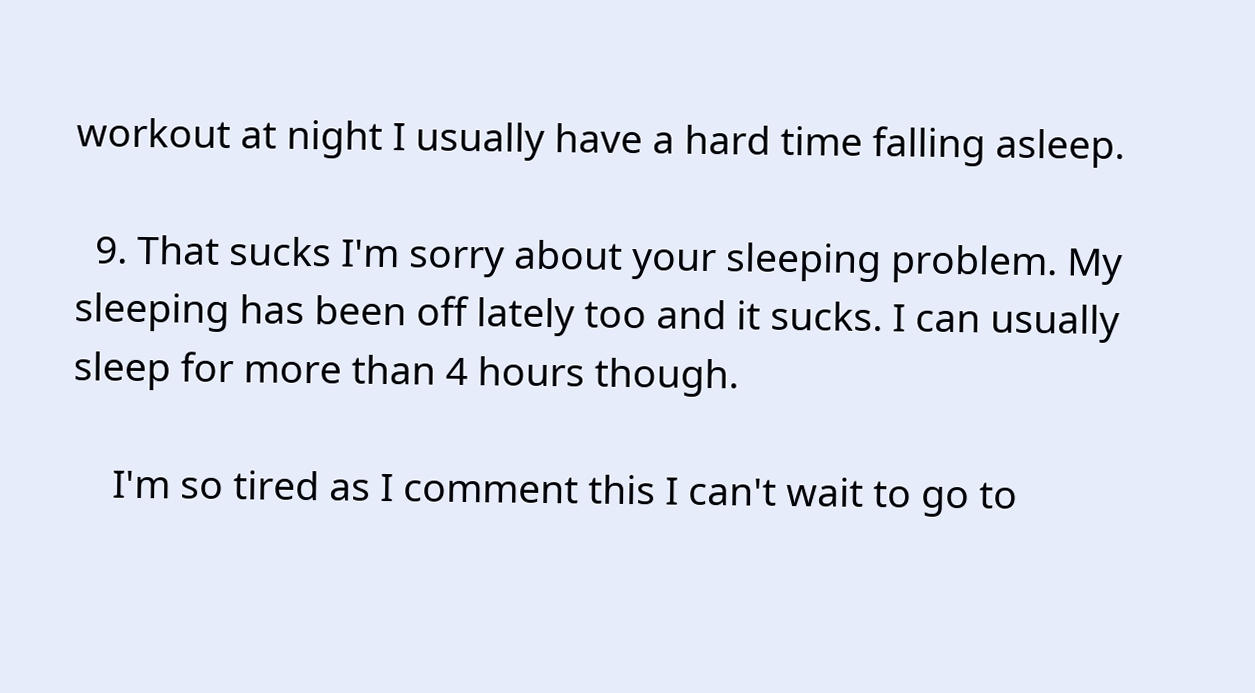workout at night I usually have a hard time falling asleep.

  9. That sucks I'm sorry about your sleeping problem. My sleeping has been off lately too and it sucks. I can usually sleep for more than 4 hours though.

    I'm so tired as I comment this I can't wait to go to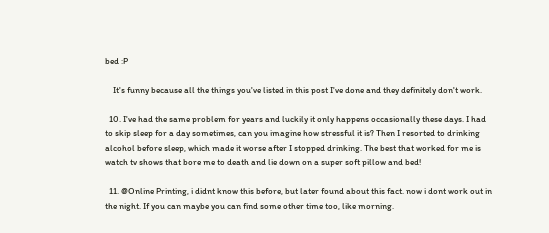bed :P

    It's funny because all the things you've listed in this post I've done and they definitely don't work.

  10. I've had the same problem for years and luckily it only happens occasionally these days. I had to skip sleep for a day sometimes, can you imagine how stressful it is? Then I resorted to drinking alcohol before sleep, which made it worse after I stopped drinking. The best that worked for me is watch tv shows that bore me to death and lie down on a super soft pillow and bed!

  11. @Online Printing, i didnt know this before, but later found about this fact. now i dont work out in the night. If you can maybe you can find some other time too, like morning.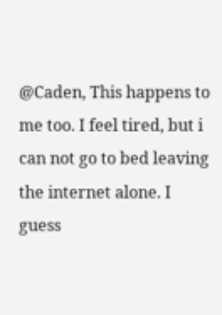@Caden, This happens to me too. I feel tired, but i can not go to bed leaving the internet alone. I guess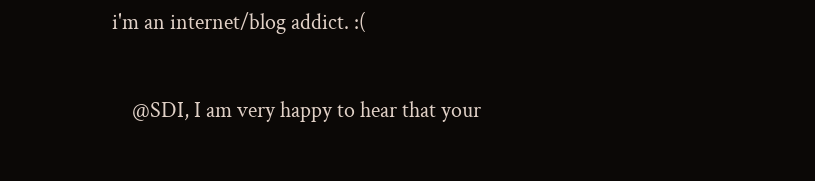i'm an internet/blog addict. :(

    @SDI, I am very happy to hear that your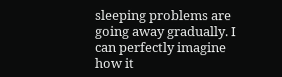sleeping problems are going away gradually. I can perfectly imagine how it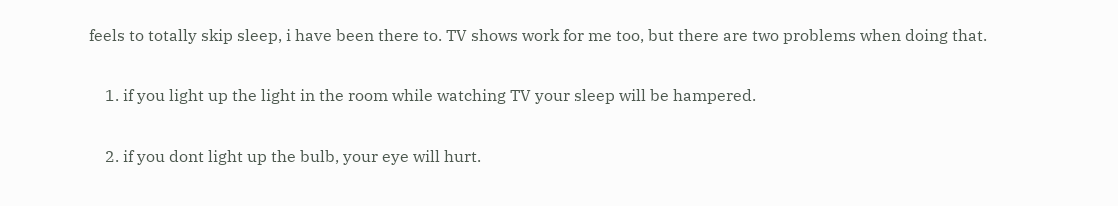feels to totally skip sleep, i have been there to. TV shows work for me too, but there are two problems when doing that.

    1. if you light up the light in the room while watching TV your sleep will be hampered.

    2. if you dont light up the bulb, your eye will hurt.